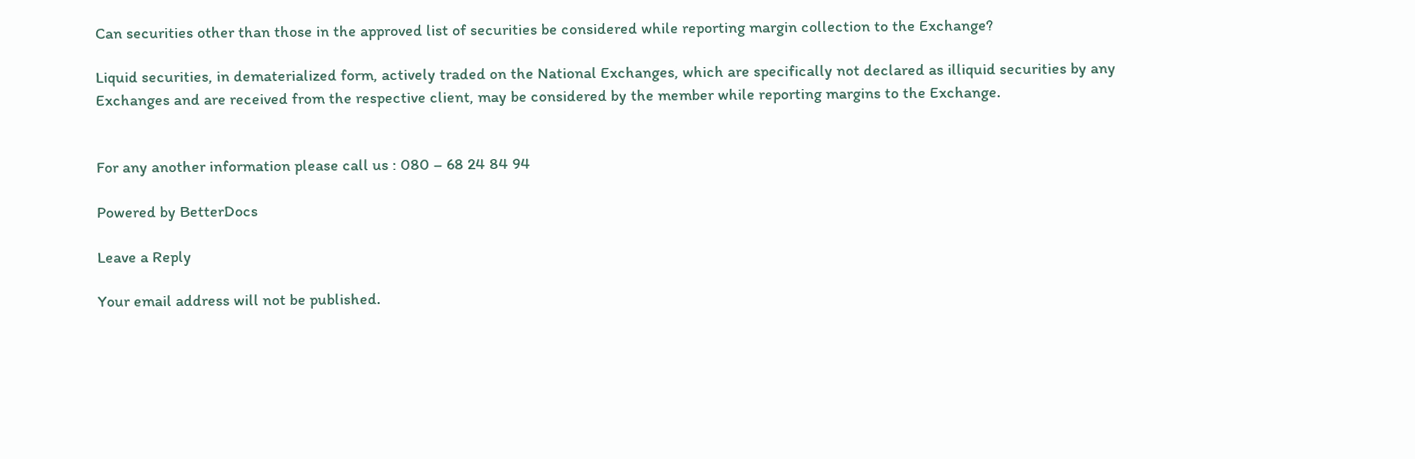Can securities other than those in the approved list of securities be considered while reporting margin collection to the Exchange?

Liquid securities, in dematerialized form, actively traded on the National Exchanges, which are specifically not declared as illiquid securities by any Exchanges and are received from the respective client, may be considered by the member while reporting margins to the Exchange.


For any another information please call us : 080 – 68 24 84 94

Powered by BetterDocs

Leave a Reply

Your email address will not be published.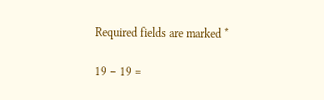Required fields are marked *

19 − 19 =